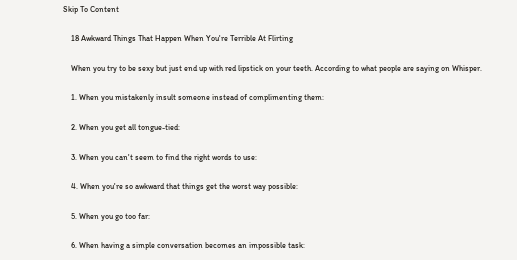Skip To Content

    18 Awkward Things That Happen When You're Terrible At Flirting

    When you try to be sexy but just end up with red lipstick on your teeth. According to what people are saying on Whisper.

    1. When you mistakenly insult someone instead of complimenting them:

    2. When you get all tongue-tied:

    3. When you can't seem to find the right words to use:

    4. When you're so awkward that things get the worst way possible:

    5. When you go too far:

    6. When having a simple conversation becomes an impossible task: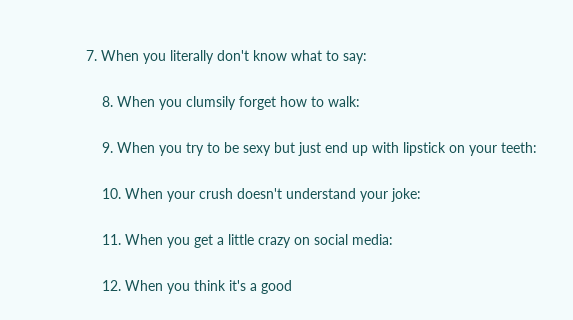7. When you literally don't know what to say:

    8. When you clumsily forget how to walk:

    9. When you try to be sexy but just end up with lipstick on your teeth:

    10. When your crush doesn't understand your joke:

    11. When you get a little crazy on social media:

    12. When you think it's a good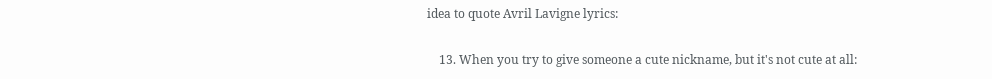idea to quote Avril Lavigne lyrics:

    13. When you try to give someone a cute nickname, but it's not cute at all: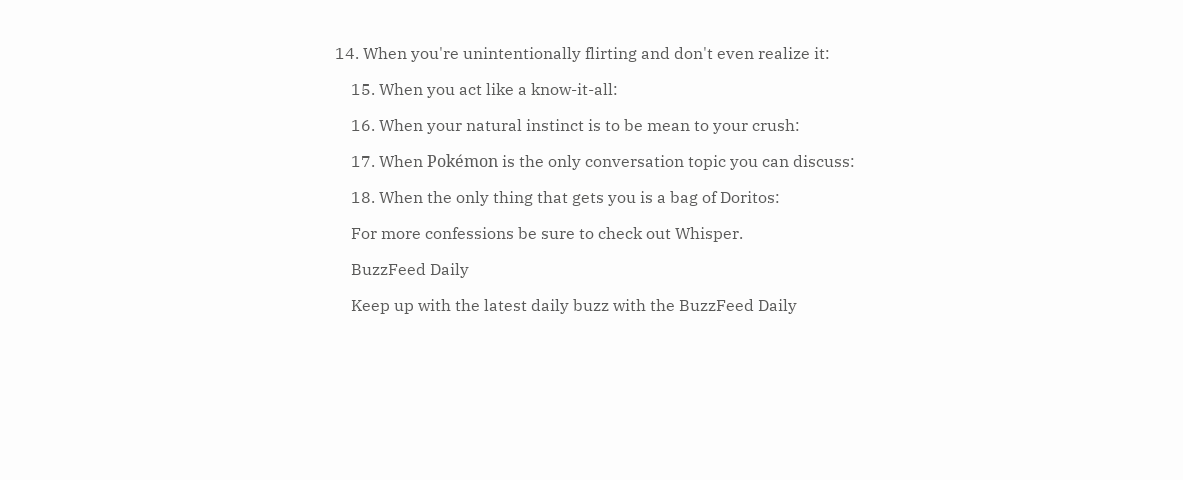14. When you're unintentionally flirting and don't even realize it:

    15. When you act like a know-it-all:

    16. When your natural instinct is to be mean to your crush:

    17. When Pokémon is the only conversation topic you can discuss:

    18. When the only thing that gets you is a bag of Doritos:

    For more confessions be sure to check out Whisper.

    BuzzFeed Daily

    Keep up with the latest daily buzz with the BuzzFeed Daily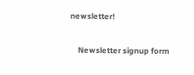newsletter!

    Newsletter signup form